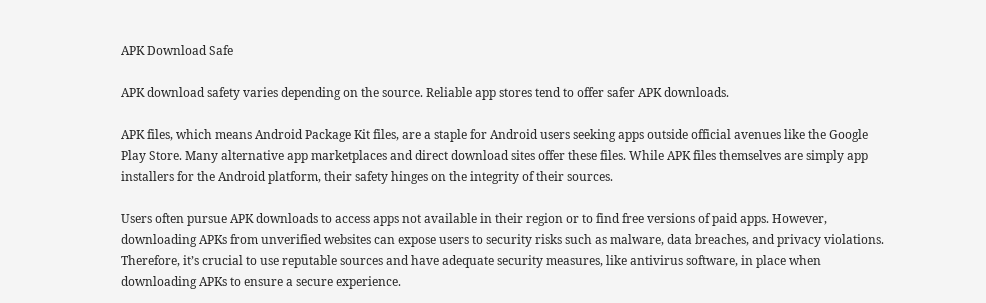APK Download Safe

APK download safety varies depending on the source. Reliable app stores tend to offer safer APK downloads.

APK files, which means Android Package Kit files, are a staple for Android users seeking apps outside official avenues like the Google Play Store. Many alternative app marketplaces and direct download sites offer these files. While APK files themselves are simply app installers for the Android platform, their safety hinges on the integrity of their sources.

Users often pursue APK downloads to access apps not available in their region or to find free versions of paid apps. However, downloading APKs from unverified websites can expose users to security risks such as malware, data breaches, and privacy violations. Therefore, it’s crucial to use reputable sources and have adequate security measures, like antivirus software, in place when downloading APKs to ensure a secure experience.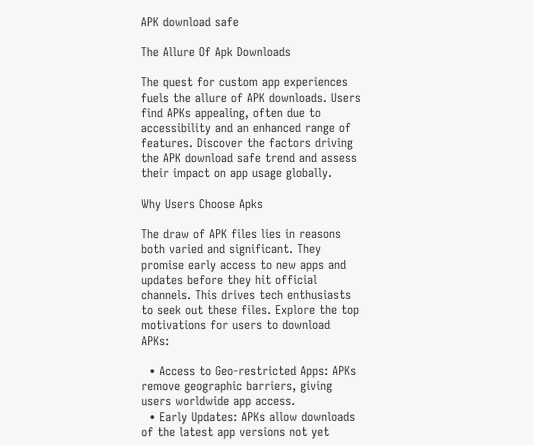APK download safe

The Allure Of Apk Downloads

The quest for custom app experiences fuels the allure of APK downloads. Users find APKs appealing, often due to accessibility and an enhanced range of features. Discover the factors driving the APK download safe trend and assess their impact on app usage globally.

Why Users Choose Apks

The draw of APK files lies in reasons both varied and significant. They promise early access to new apps and updates before they hit official channels. This drives tech enthusiasts to seek out these files. Explore the top motivations for users to download APKs:

  • Access to Geo-restricted Apps: APKs remove geographic barriers, giving users worldwide app access.
  • Early Updates: APKs allow downloads of the latest app versions not yet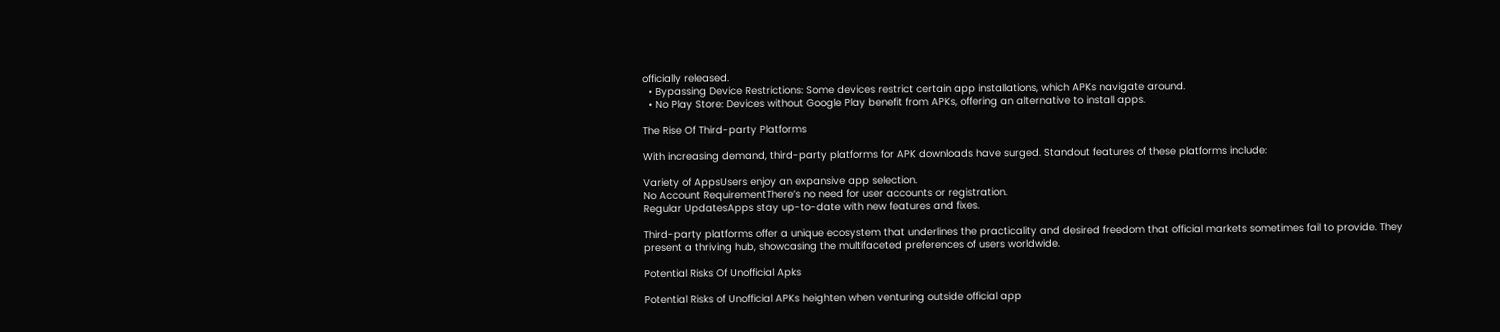officially released.
  • Bypassing Device Restrictions: Some devices restrict certain app installations, which APKs navigate around.
  • No Play Store: Devices without Google Play benefit from APKs, offering an alternative to install apps.

The Rise Of Third-party Platforms

With increasing demand, third-party platforms for APK downloads have surged. Standout features of these platforms include:

Variety of AppsUsers enjoy an expansive app selection.
No Account RequirementThere’s no need for user accounts or registration.
Regular UpdatesApps stay up-to-date with new features and fixes.

Third-party platforms offer a unique ecosystem that underlines the practicality and desired freedom that official markets sometimes fail to provide. They present a thriving hub, showcasing the multifaceted preferences of users worldwide.

Potential Risks Of Unofficial Apks

Potential Risks of Unofficial APKs heighten when venturing outside official app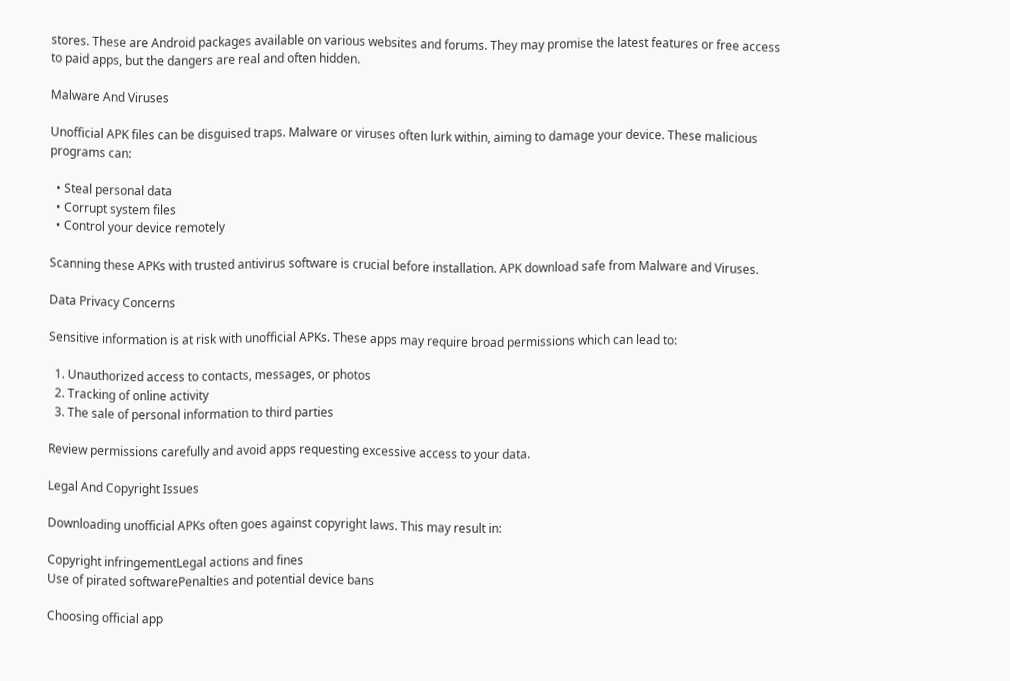stores. These are Android packages available on various websites and forums. They may promise the latest features or free access to paid apps, but the dangers are real and often hidden.

Malware And Viruses

Unofficial APK files can be disguised traps. Malware or viruses often lurk within, aiming to damage your device. These malicious programs can:

  • Steal personal data
  • Corrupt system files
  • Control your device remotely

Scanning these APKs with trusted antivirus software is crucial before installation. APK download safe from Malware and Viruses.

Data Privacy Concerns

Sensitive information is at risk with unofficial APKs. These apps may require broad permissions which can lead to:

  1. Unauthorized access to contacts, messages, or photos
  2. Tracking of online activity
  3. The sale of personal information to third parties

Review permissions carefully and avoid apps requesting excessive access to your data.

Legal And Copyright Issues

Downloading unofficial APKs often goes against copyright laws. This may result in:

Copyright infringementLegal actions and fines
Use of pirated softwarePenalties and potential device bans

Choosing official app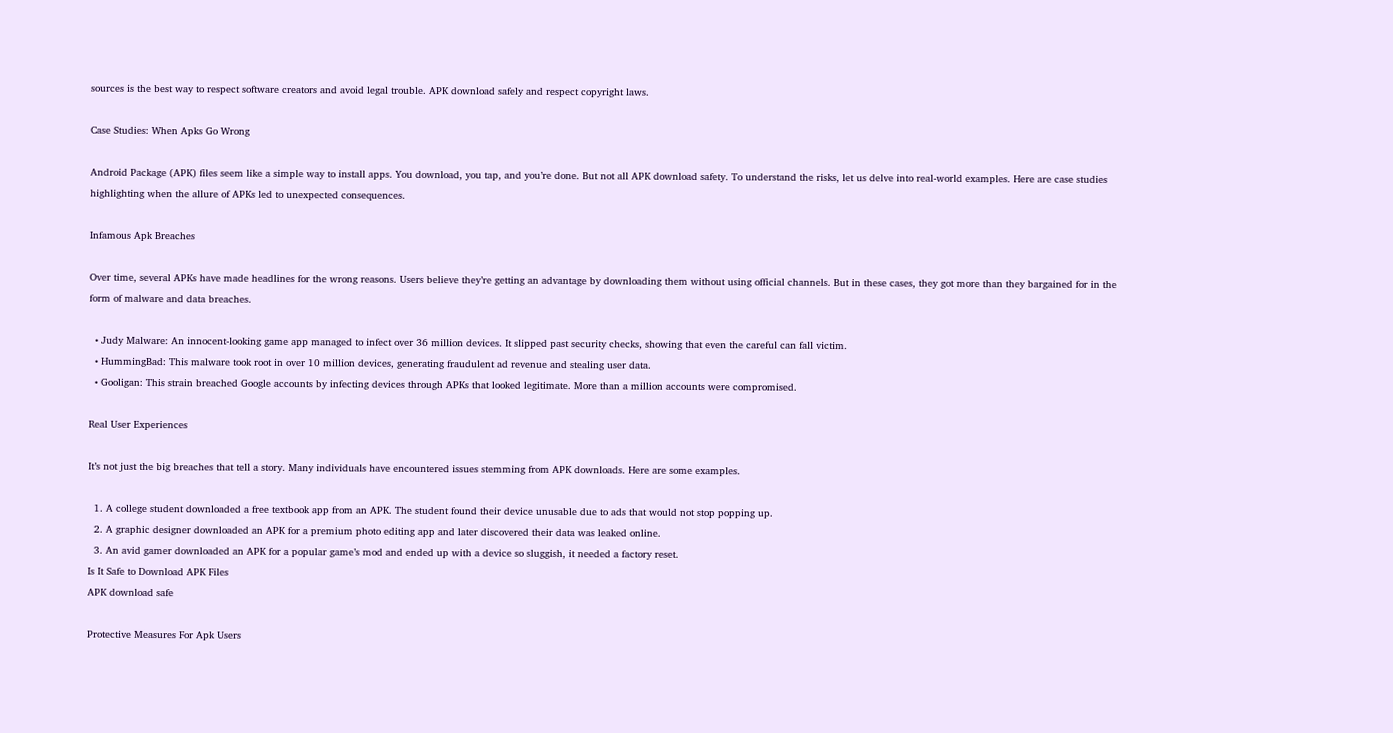sources is the best way to respect software creators and avoid legal trouble. APK download safely and respect copyright laws.

Case Studies: When Apks Go Wrong

Android Package (APK) files seem like a simple way to install apps. You download, you tap, and you’re done. But not all APK download safety. To understand the risks, let us delve into real-world examples. Here are case studies highlighting when the allure of APKs led to unexpected consequences.

Infamous Apk Breaches

Over time, several APKs have made headlines for the wrong reasons. Users believe they’re getting an advantage by downloading them without using official channels. But in these cases, they got more than they bargained for in the form of malware and data breaches.

  • Judy Malware: An innocent-looking game app managed to infect over 36 million devices. It slipped past security checks, showing that even the careful can fall victim.
  • HummingBad: This malware took root in over 10 million devices, generating fraudulent ad revenue and stealing user data.
  • Gooligan: This strain breached Google accounts by infecting devices through APKs that looked legitimate. More than a million accounts were compromised.

Real User Experiences

It’s not just the big breaches that tell a story. Many individuals have encountered issues stemming from APK downloads. Here are some examples.

  1. A college student downloaded a free textbook app from an APK. The student found their device unusable due to ads that would not stop popping up.
  2. A graphic designer downloaded an APK for a premium photo editing app and later discovered their data was leaked online.
  3. An avid gamer downloaded an APK for a popular game’s mod and ended up with a device so sluggish, it needed a factory reset.
Is It Safe to Download APK Files
APK download safe

Protective Measures For Apk Users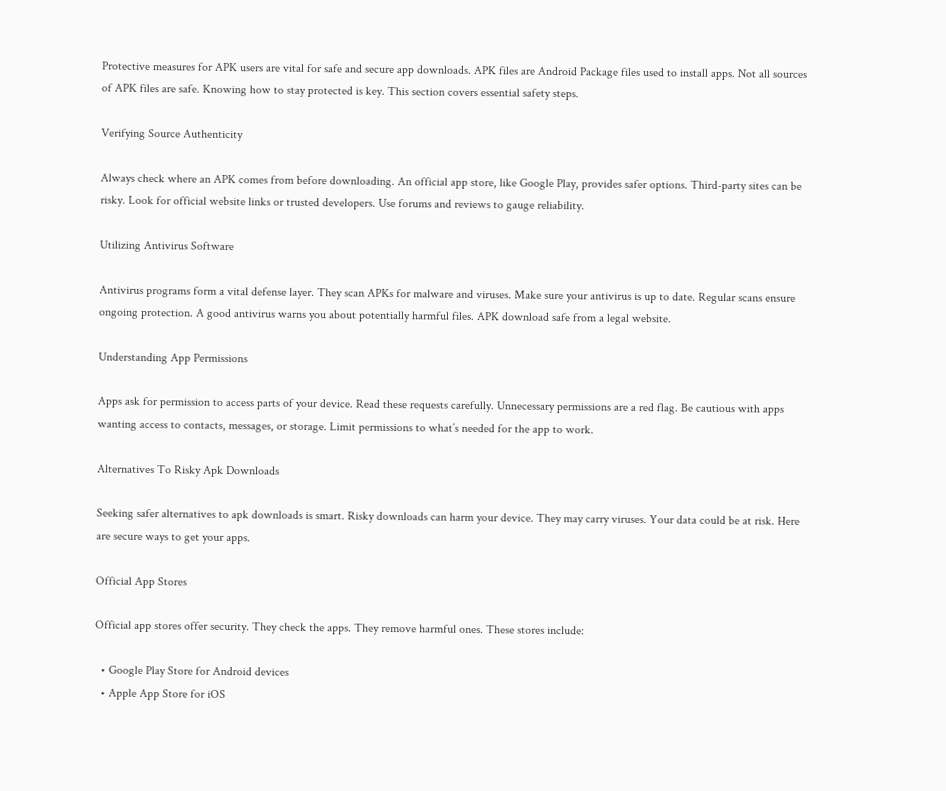Protective measures for APK users are vital for safe and secure app downloads. APK files are Android Package files used to install apps. Not all sources of APK files are safe. Knowing how to stay protected is key. This section covers essential safety steps.

Verifying Source Authenticity

Always check where an APK comes from before downloading. An official app store, like Google Play, provides safer options. Third-party sites can be risky. Look for official website links or trusted developers. Use forums and reviews to gauge reliability.

Utilizing Antivirus Software

Antivirus programs form a vital defense layer. They scan APKs for malware and viruses. Make sure your antivirus is up to date. Regular scans ensure ongoing protection. A good antivirus warns you about potentially harmful files. APK download safe from a legal website.

Understanding App Permissions

Apps ask for permission to access parts of your device. Read these requests carefully. Unnecessary permissions are a red flag. Be cautious with apps wanting access to contacts, messages, or storage. Limit permissions to what’s needed for the app to work.

Alternatives To Risky Apk Downloads

Seeking safer alternatives to apk downloads is smart. Risky downloads can harm your device. They may carry viruses. Your data could be at risk. Here are secure ways to get your apps.

Official App Stores

Official app stores offer security. They check the apps. They remove harmful ones. These stores include:

  • Google Play Store for Android devices
  • Apple App Store for iOS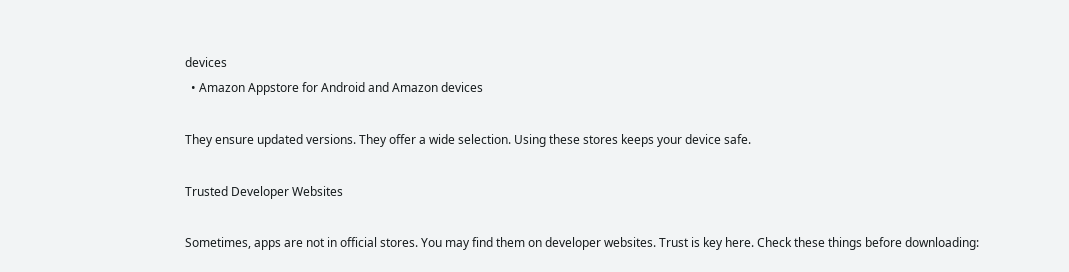devices
  • Amazon Appstore for Android and Amazon devices

They ensure updated versions. They offer a wide selection. Using these stores keeps your device safe.

Trusted Developer Websites

Sometimes, apps are not in official stores. You may find them on developer websites. Trust is key here. Check these things before downloading: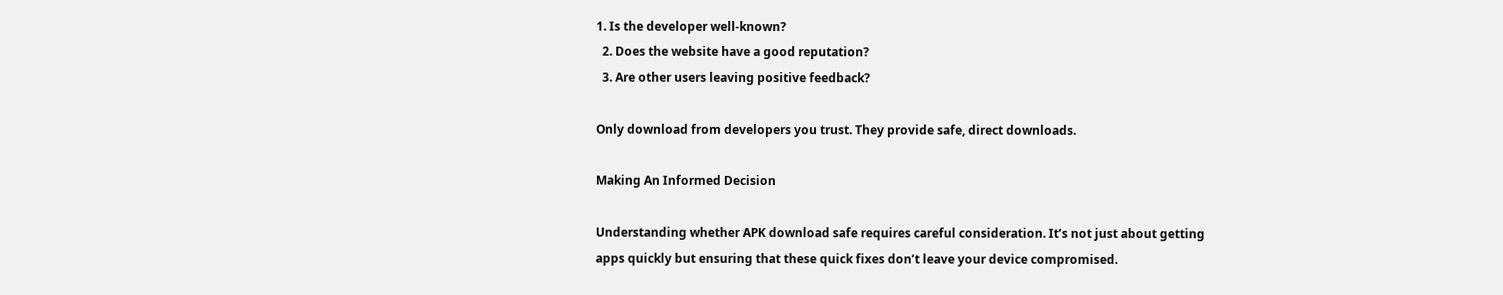1. Is the developer well-known?
  2. Does the website have a good reputation?
  3. Are other users leaving positive feedback?

Only download from developers you trust. They provide safe, direct downloads.

Making An Informed Decision

Understanding whether APK download safe requires careful consideration. It’s not just about getting apps quickly but ensuring that these quick fixes don’t leave your device compromised.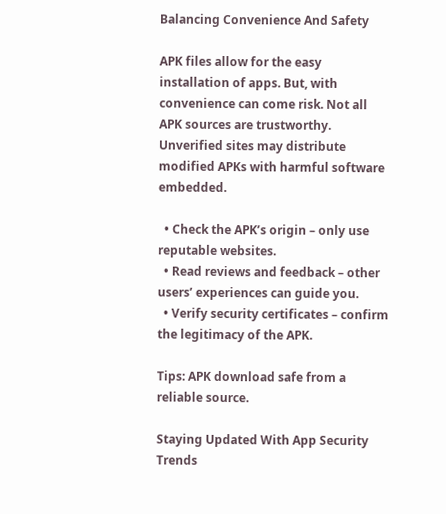Balancing Convenience And Safety

APK files allow for the easy installation of apps. But, with convenience can come risk. Not all APK sources are trustworthy. Unverified sites may distribute modified APKs with harmful software embedded.

  • Check the APK’s origin – only use reputable websites.
  • Read reviews and feedback – other users’ experiences can guide you.
  • Verify security certificates – confirm the legitimacy of the APK.

Tips: APK download safe from a reliable source.

Staying Updated With App Security Trends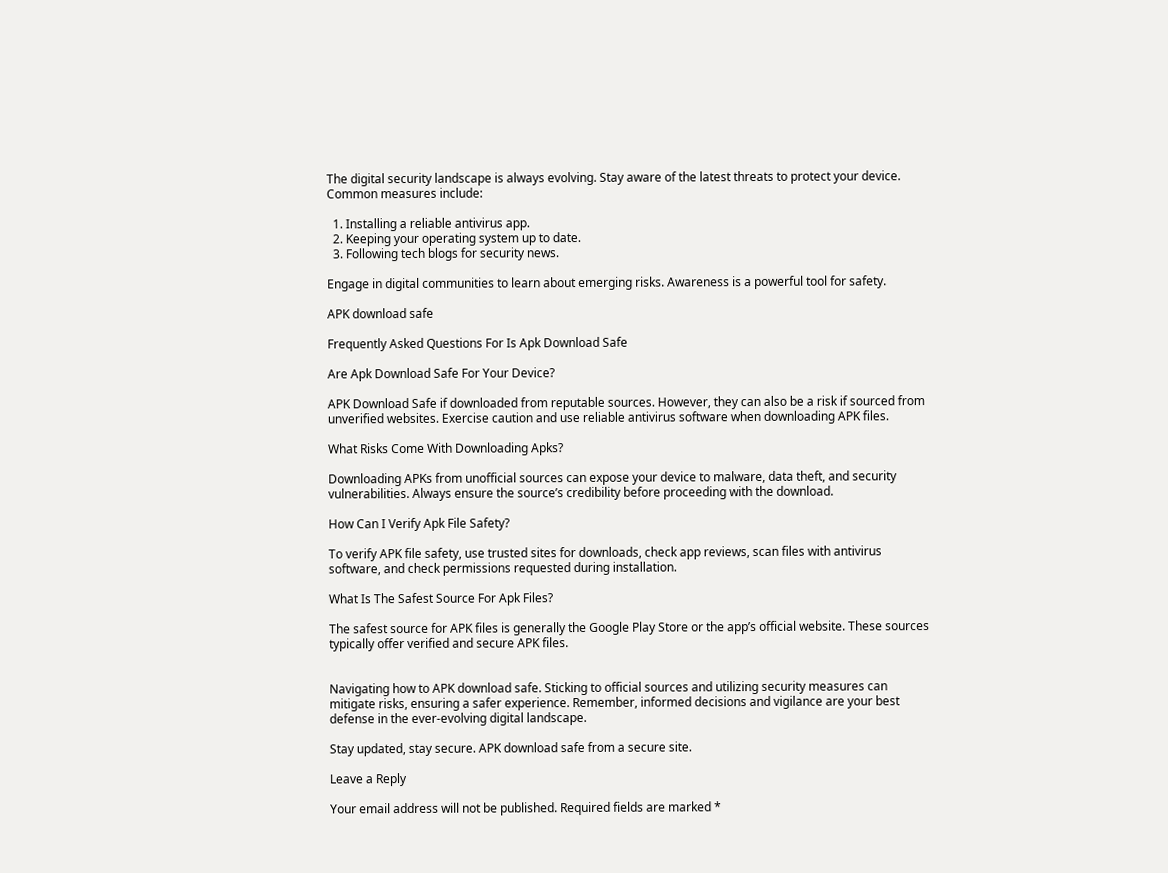The digital security landscape is always evolving. Stay aware of the latest threats to protect your device. Common measures include:

  1. Installing a reliable antivirus app.
  2. Keeping your operating system up to date.
  3. Following tech blogs for security news.

Engage in digital communities to learn about emerging risks. Awareness is a powerful tool for safety.

APK download safe

Frequently Asked Questions For Is Apk Download Safe

Are Apk Download Safe For Your Device?

APK Download Safe if downloaded from reputable sources. However, they can also be a risk if sourced from unverified websites. Exercise caution and use reliable antivirus software when downloading APK files.

What Risks Come With Downloading Apks?

Downloading APKs from unofficial sources can expose your device to malware, data theft, and security vulnerabilities. Always ensure the source’s credibility before proceeding with the download.

How Can I Verify Apk File Safety?

To verify APK file safety, use trusted sites for downloads, check app reviews, scan files with antivirus software, and check permissions requested during installation.

What Is The Safest Source For Apk Files?

The safest source for APK files is generally the Google Play Store or the app’s official website. These sources typically offer verified and secure APK files.


Navigating how to APK download safe. Sticking to official sources and utilizing security measures can mitigate risks, ensuring a safer experience. Remember, informed decisions and vigilance are your best defense in the ever-evolving digital landscape.

Stay updated, stay secure. APK download safe from a secure site.

Leave a Reply

Your email address will not be published. Required fields are marked *